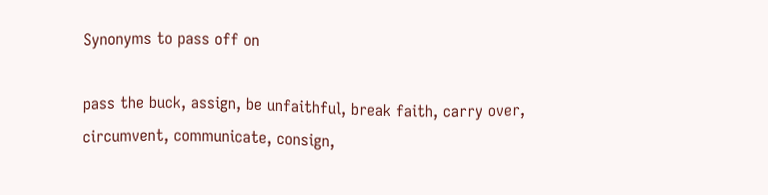Synonyms to pass off on

pass the buck, assign, be unfaithful, break faith, carry over, circumvent, communicate, consign,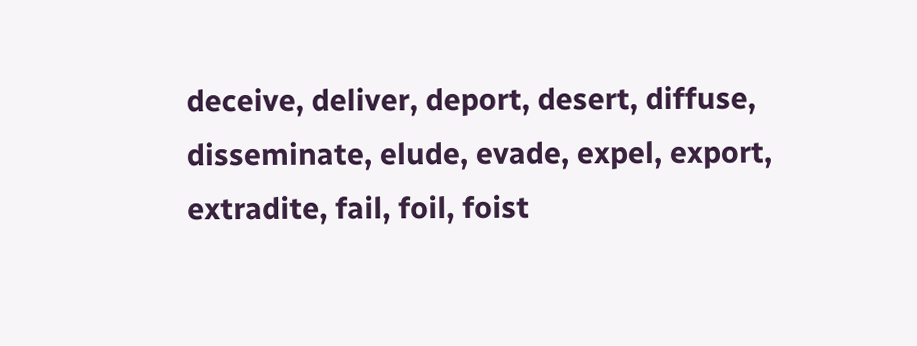deceive, deliver, deport, desert, diffuse, disseminate, elude, evade, expel, export, extradite, fail, foil, foist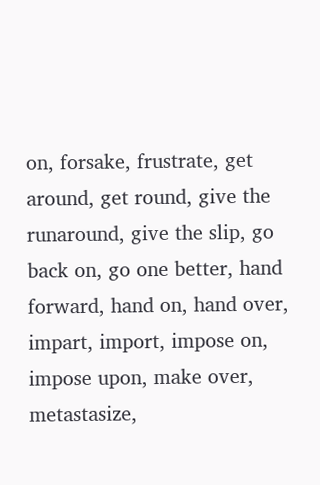on, forsake, frustrate, get around, get round, give the runaround, give the slip, go back on, go one better, hand forward, hand on, hand over, impart, import, impose on, impose upon, make over, metastasize,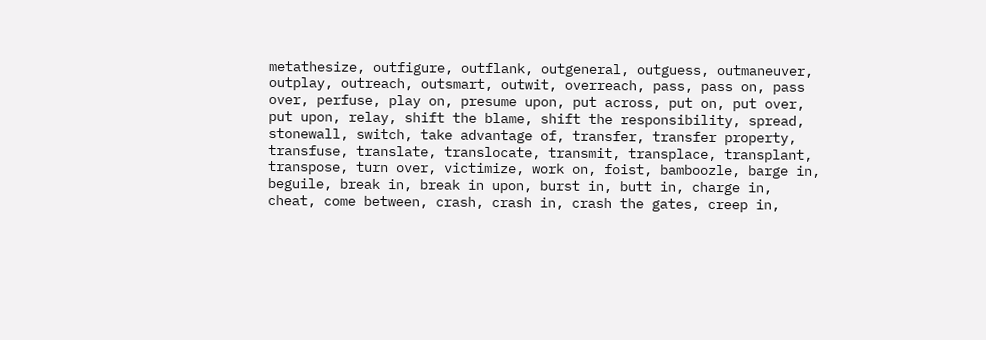metathesize, outfigure, outflank, outgeneral, outguess, outmaneuver, outplay, outreach, outsmart, outwit, overreach, pass, pass on, pass over, perfuse, play on, presume upon, put across, put on, put over, put upon, relay, shift the blame, shift the responsibility, spread, stonewall, switch, take advantage of, transfer, transfer property, transfuse, translate, translocate, transmit, transplace, transplant, transpose, turn over, victimize, work on, foist, bamboozle, barge in, beguile, break in, break in upon, burst in, butt in, charge in, cheat, come between, crash, crash in, crash the gates, creep in,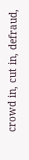crowd in, cut in, defraud,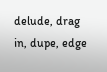delude, drag in, dupe, edge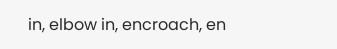in, elbow in, encroach, en